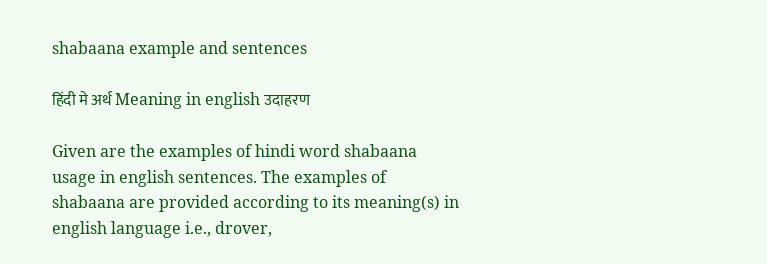shabaana example and sentences

हिंदी मे अर्थ Meaning in english उदाहरण

Given are the examples of hindi word shabaana usage in english sentences. The examples of shabaana are provided according to its meaning(s) in english language i.e., drover,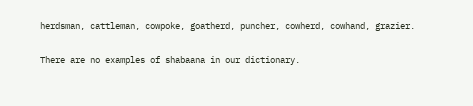herdsman, cattleman, cowpoke, goatherd, puncher, cowherd, cowhand, grazier.

There are no examples of shabaana in our dictionary.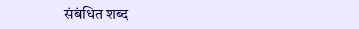संबंधित शब्द